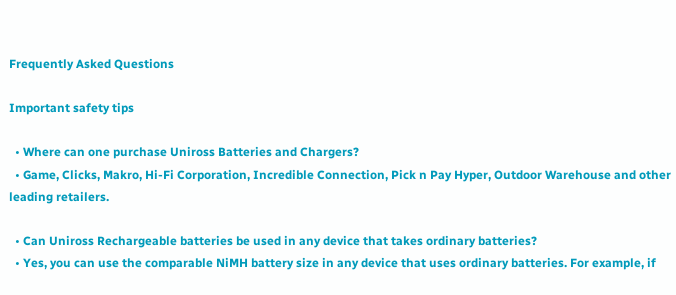Frequently Asked Questions

Important safety tips

  • Where can one purchase Uniross Batteries and Chargers?
  • Game, Clicks, Makro, Hi-Fi Corporation, Incredible Connection, Pick n Pay Hyper, Outdoor Warehouse and other leading retailers.

  • Can Uniross Rechargeable batteries be used in any device that takes ordinary batteries?
  • Yes, you can use the comparable NiMH battery size in any device that uses ordinary batteries. For example, if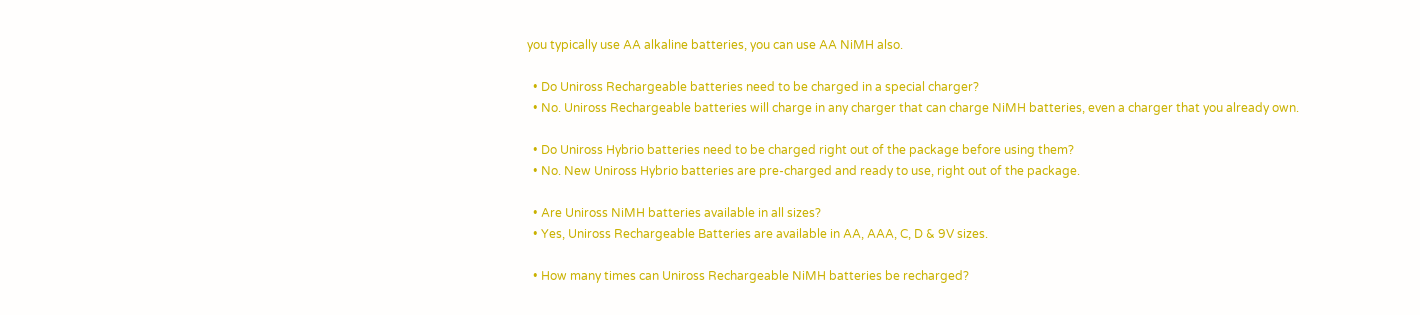you typically use AA alkaline batteries, you can use AA NiMH also.

  • Do Uniross Rechargeable batteries need to be charged in a special charger?
  • No. Uniross Rechargeable batteries will charge in any charger that can charge NiMH batteries, even a charger that you already own.

  • Do Uniross Hybrio batteries need to be charged right out of the package before using them?
  • No. New Uniross Hybrio batteries are pre-charged and ready to use, right out of the package.

  • Are Uniross NiMH batteries available in all sizes?
  • Yes, Uniross Rechargeable Batteries are available in AA, AAA, C, D & 9V sizes.

  • How many times can Uniross Rechargeable NiMH batteries be recharged?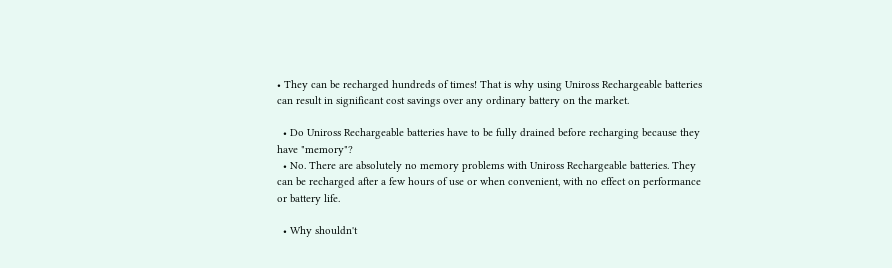• They can be recharged hundreds of times! That is why using Uniross Rechargeable batteries can result in significant cost savings over any ordinary battery on the market.

  • Do Uniross Rechargeable batteries have to be fully drained before recharging because they have "memory"?
  • No. There are absolutely no memory problems with Uniross Rechargeable batteries. They can be recharged after a few hours of use or when convenient, with no effect on performance or battery life.

  • Why shouldn't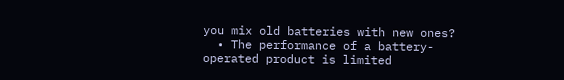you mix old batteries with new ones?
  • The performance of a battery-operated product is limited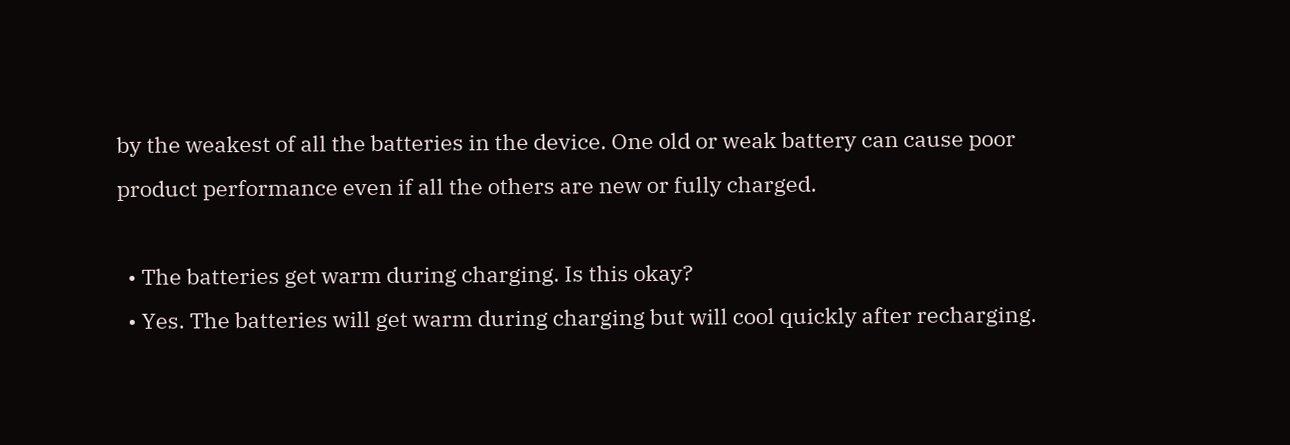by the weakest of all the batteries in the device. One old or weak battery can cause poor product performance even if all the others are new or fully charged.

  • The batteries get warm during charging. Is this okay?
  • Yes. The batteries will get warm during charging but will cool quickly after recharging.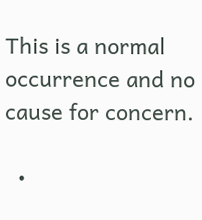This is a normal occurrence and no cause for concern.

  •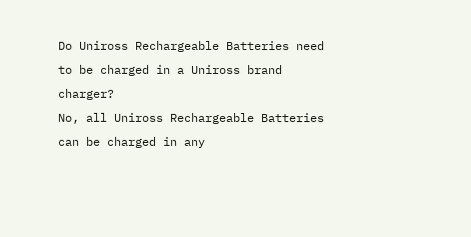Do Uniross Rechargeable Batteries need to be charged in a Uniross brand charger?
No, all Uniross Rechargeable Batteries can be charged in any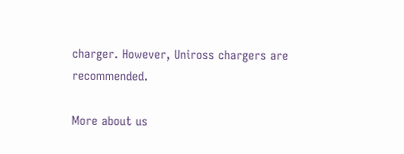charger. However, Uniross chargers are recommended.

More about us